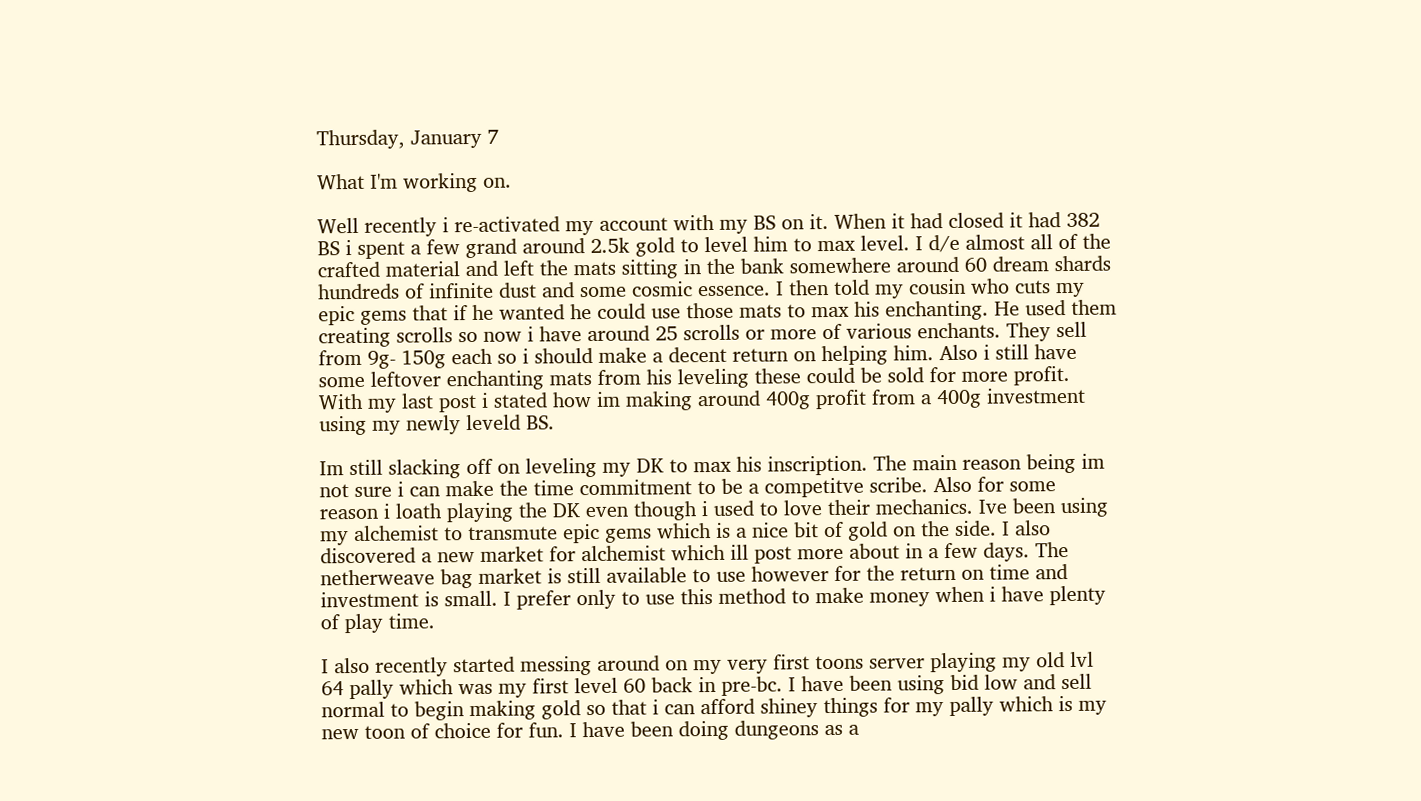Thursday, January 7

What I'm working on.

Well recently i re-activated my account with my BS on it. When it had closed it had 382 BS i spent a few grand around 2.5k gold to level him to max level. I d/e almost all of the crafted material and left the mats sitting in the bank somewhere around 60 dream shards hundreds of infinite dust and some cosmic essence. I then told my cousin who cuts my epic gems that if he wanted he could use those mats to max his enchanting. He used them creating scrolls so now i have around 25 scrolls or more of various enchants. They sell from 9g- 150g each so i should make a decent return on helping him. Also i still have some leftover enchanting mats from his leveling these could be sold for more profit. With my last post i stated how im making around 400g profit from a 400g investment using my newly leveld BS.

Im still slacking off on leveling my DK to max his inscription. The main reason being im not sure i can make the time commitment to be a competitve scribe. Also for some reason i loath playing the DK even though i used to love their mechanics. Ive been using my alchemist to transmute epic gems which is a nice bit of gold on the side. I also discovered a new market for alchemist which ill post more about in a few days. The netherweave bag market is still available to use however for the return on time and investment is small. I prefer only to use this method to make money when i have plenty of play time.

I also recently started messing around on my very first toons server playing my old lvl 64 pally which was my first level 60 back in pre-bc. I have been using bid low and sell normal to begin making gold so that i can afford shiney things for my pally which is my new toon of choice for fun. I have been doing dungeons as a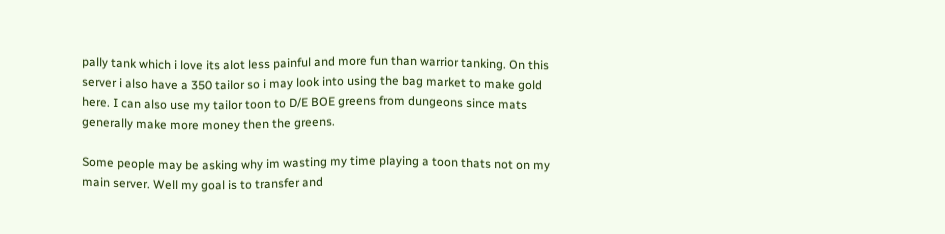pally tank which i love its alot less painful and more fun than warrior tanking. On this server i also have a 350 tailor so i may look into using the bag market to make gold here. I can also use my tailor toon to D/E BOE greens from dungeons since mats generally make more money then the greens.

Some people may be asking why im wasting my time playing a toon thats not on my main server. Well my goal is to transfer and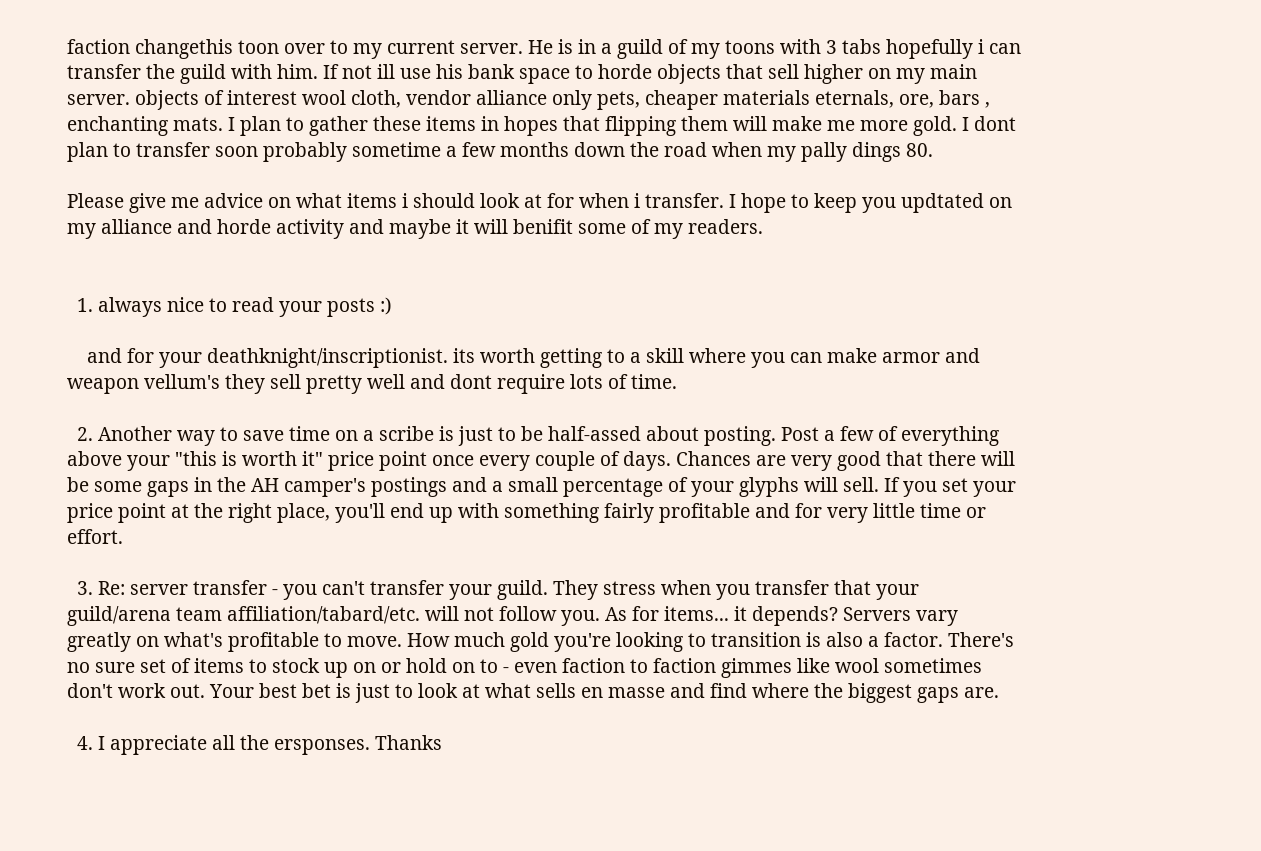faction changethis toon over to my current server. He is in a guild of my toons with 3 tabs hopefully i can transfer the guild with him. If not ill use his bank space to horde objects that sell higher on my main server. objects of interest wool cloth, vendor alliance only pets, cheaper materials eternals, ore, bars , enchanting mats. I plan to gather these items in hopes that flipping them will make me more gold. I dont plan to transfer soon probably sometime a few months down the road when my pally dings 80.

Please give me advice on what items i should look at for when i transfer. I hope to keep you updtated on my alliance and horde activity and maybe it will benifit some of my readers.


  1. always nice to read your posts :)

    and for your deathknight/inscriptionist. its worth getting to a skill where you can make armor and weapon vellum's they sell pretty well and dont require lots of time.

  2. Another way to save time on a scribe is just to be half-assed about posting. Post a few of everything above your "this is worth it" price point once every couple of days. Chances are very good that there will be some gaps in the AH camper's postings and a small percentage of your glyphs will sell. If you set your price point at the right place, you'll end up with something fairly profitable and for very little time or effort.

  3. Re: server transfer - you can't transfer your guild. They stress when you transfer that your guild/arena team affiliation/tabard/etc. will not follow you. As for items... it depends? Servers vary greatly on what's profitable to move. How much gold you're looking to transition is also a factor. There's no sure set of items to stock up on or hold on to - even faction to faction gimmes like wool sometimes don't work out. Your best bet is just to look at what sells en masse and find where the biggest gaps are.

  4. I appreciate all the ersponses. Thanks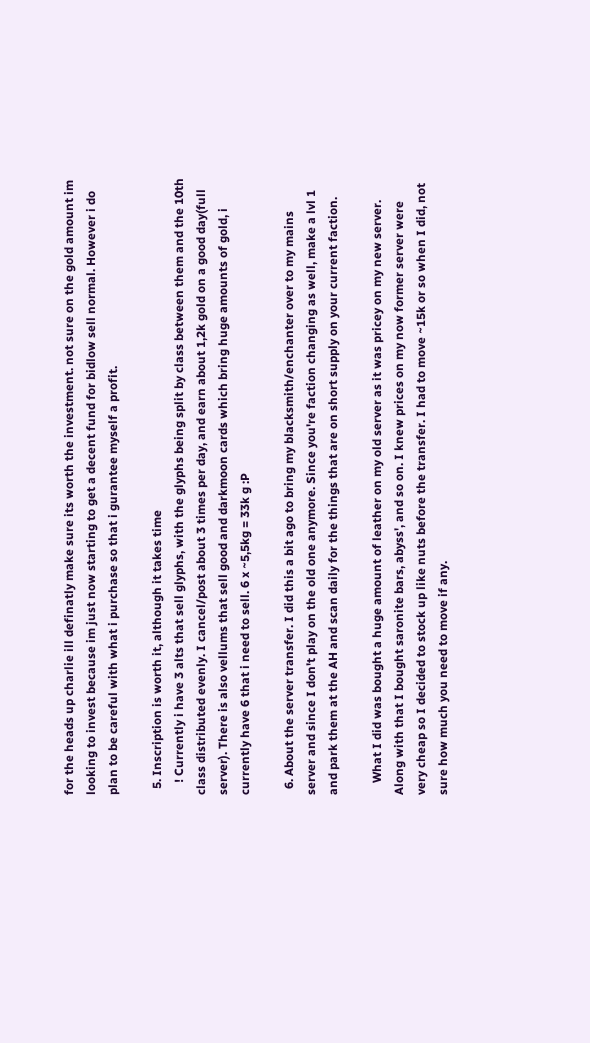for the heads up charlie ill definatly make sure its worth the investment. not sure on the gold amount im looking to invest because im just now starting to get a decent fund for bidlow sell normal. However i do plan to be careful with what i purchase so that i gurantee myself a profit.

  5. Inscription is worth it, although it takes time
    ! Currently i have 3 alts that sell glyphs, with the glyphs being split by class between them and the 10th class distributed evenly. I cancel/post about 3 times per day, and earn about 1,2k gold on a good day(full server). There is also vellums that sell good and darkmoon cards which bring huge amounts of gold, i currently have 6 that i need to sell. 6 x ~5,5kg = 33k g :P

  6. About the server transfer. I did this a bit ago to bring my blacksmith/enchanter over to my mains server and since I don't play on the old one anymore. Since you're faction changing as well, make a lvl 1 and park them at the AH and scan daily for the things that are on short supply on your current faction.

    What I did was bought a huge amount of leather on my old server as it was pricey on my new server. Along with that I bought saronite bars, abyss', and so on. I knew prices on my now former server were very cheap so I decided to stock up like nuts before the transfer. I had to move ~15k or so when I did, not sure how much you need to move if any.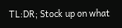TL:DR; Stock up on what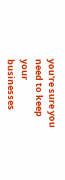you're sure you need to keep your businesses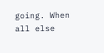going. When all else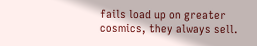fails load up on greater cosmics, they always sell.